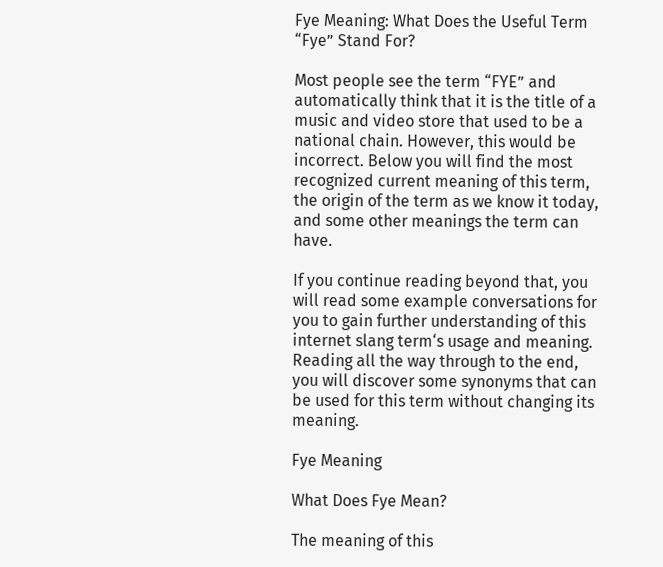Fye Meaning: What Does the Useful Term “Fye” Stand For?

Most people see the term “FYE” and automatically think that it is the title of a music and video store that used to be a national chain. However, this would be incorrect. Below you will find the most recognized current meaning of this term, the origin of the term as we know it today, and some other meanings the term can have.

If you continue reading beyond that, you will read some example conversations for you to gain further understanding of this internet slang term‘s usage and meaning. Reading all the way through to the end, you will discover some synonyms that can be used for this term without changing its meaning.

Fye Meaning

What Does Fye Mean?

The meaning of this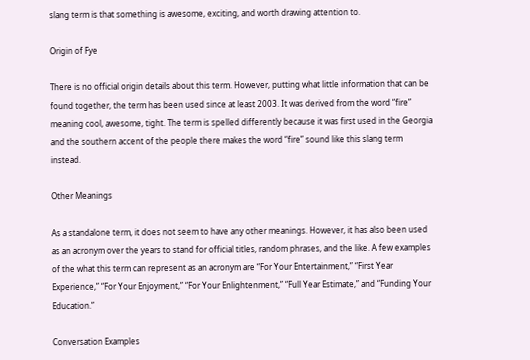slang term is that something is awesome, exciting, and worth drawing attention to.

Origin of Fye

There is no official origin details about this term. However, putting what little information that can be found together, the term has been used since at least 2003. It was derived from the word “fire” meaning cool, awesome, tight. The term is spelled differently because it was first used in the Georgia and the southern accent of the people there makes the word “fire” sound like this slang term instead.

Other Meanings

As a standalone term, it does not seem to have any other meanings. However, it has also been used as an acronym over the years to stand for official titles, random phrases, and the like. A few examples of the what this term can represent as an acronym are “For Your Entertainment,” “First Year Experience,” “For Your Enjoyment,” “For Your Enlightenment,” “Full Year Estimate,” and “Funding Your Education.”

Conversation Examples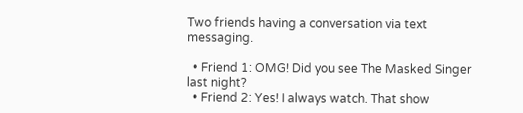Two friends having a conversation via text messaging.

  • Friend 1: OMG! Did you see The Masked Singer last night?
  • Friend 2: Yes! I always watch. That show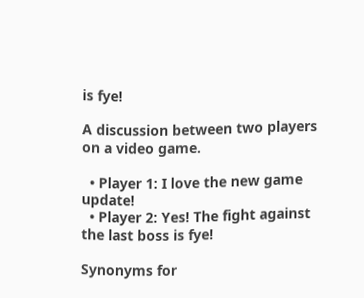is fye!

A discussion between two players on a video game.

  • Player 1: I love the new game update!
  • Player 2: Yes! The fight against the last boss is fye!

Synonyms for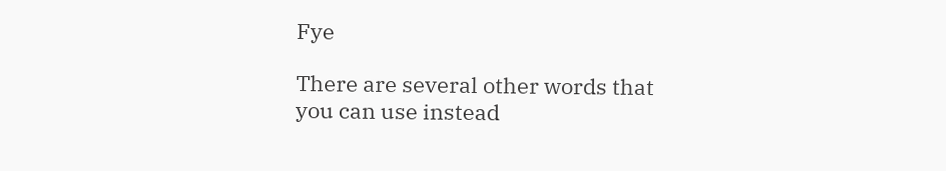Fye

There are several other words that you can use instead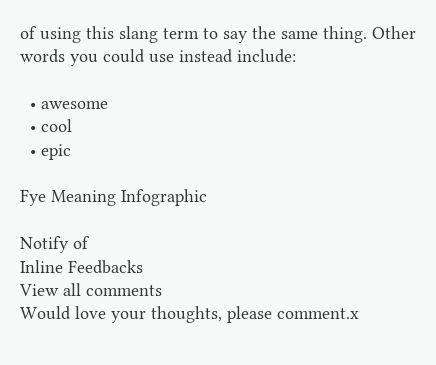of using this slang term to say the same thing. Other words you could use instead include:

  • awesome
  • cool
  • epic

Fye Meaning Infographic

Notify of
Inline Feedbacks
View all comments
Would love your thoughts, please comment.x